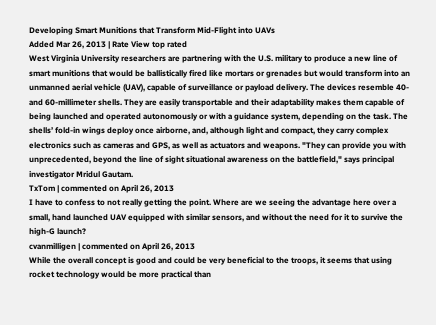Developing Smart Munitions that Transform Mid-Flight into UAVs
Added Mar 26, 2013 | Rate View top rated
West Virginia University researchers are partnering with the U.S. military to produce a new line of smart munitions that would be ballistically fired like mortars or grenades but would transform into an unmanned aerial vehicle (UAV), capable of surveillance or payload delivery. The devices resemble 40- and 60-millimeter shells. They are easily transportable and their adaptability makes them capable of being launched and operated autonomously or with a guidance system, depending on the task. The shells’ fold-in wings deploy once airborne, and, although light and compact, they carry complex electronics such as cameras and GPS, as well as actuators and weapons. "They can provide you with unprecedented, beyond the line of sight situational awareness on the battlefield," says principal investigator Mridul Gautam.
TxTom | commented on April 26, 2013
I have to confess to not really getting the point. Where are we seeing the advantage here over a small, hand launched UAV equipped with similar sensors, and without the need for it to survive the high-G launch?
cvanmilligen | commented on April 26, 2013
While the overall concept is good and could be very beneficial to the troops, it seems that using rocket technology would be more practical than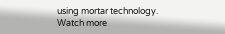using mortar technology.
Watch more